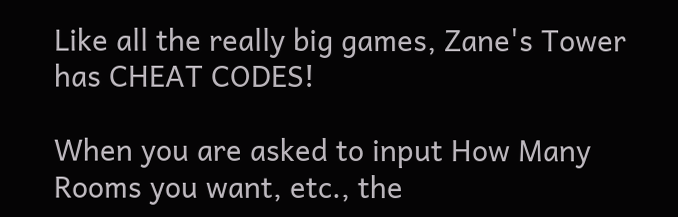Like all the really big games, Zane's Tower has CHEAT CODES!

When you are asked to input How Many Rooms you want, etc., the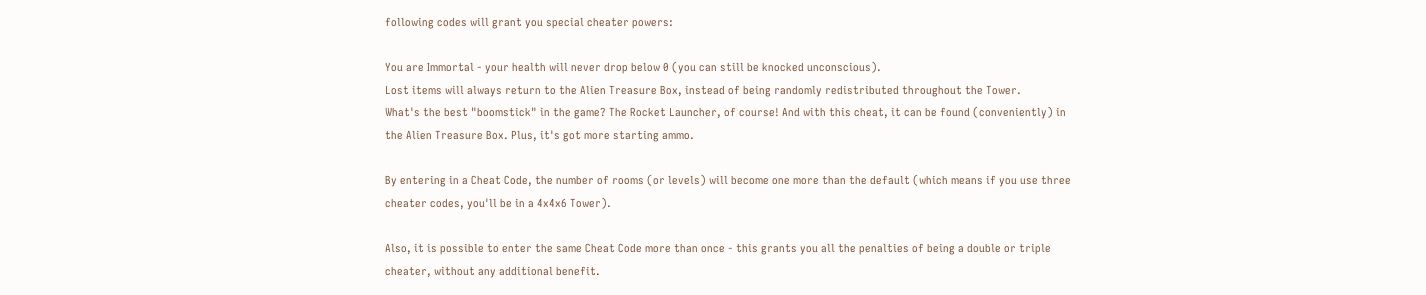following codes will grant you special cheater powers:

You are Immortal - your health will never drop below 0 (you can still be knocked unconscious).
Lost items will always return to the Alien Treasure Box, instead of being randomly redistributed throughout the Tower.
What's the best "boomstick" in the game? The Rocket Launcher, of course! And with this cheat, it can be found (conveniently) in the Alien Treasure Box. Plus, it's got more starting ammo.

By entering in a Cheat Code, the number of rooms (or levels) will become one more than the default (which means if you use three cheater codes, you'll be in a 4x4x6 Tower).

Also, it is possible to enter the same Cheat Code more than once - this grants you all the penalties of being a double or triple cheater, without any additional benefit.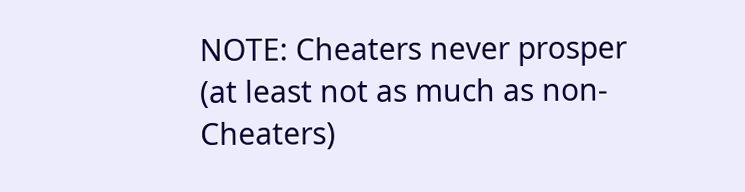NOTE: Cheaters never prosper (at least not as much as non-Cheaters)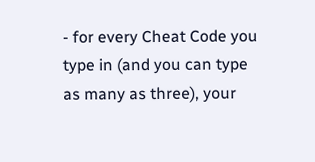- for every Cheat Code you type in (and you can type as many as three), your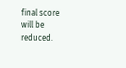final score will be reduced.